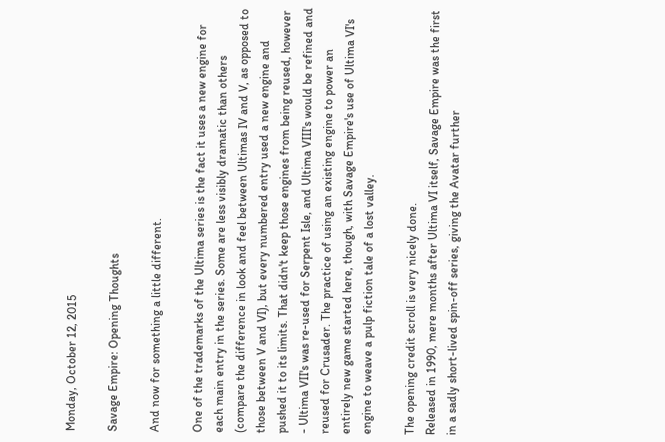Monday, October 12, 2015

Savage Empire: Opening Thoughts

And now for something a little different.

One of the trademarks of the Ultima series is the fact it uses a new engine for each main entry in the series. Some are less visibly dramatic than others (compare the difference in look and feel between Ultimas IV and V, as opposed to those between V and VI), but every numbered entry used a new engine and pushed it to its limits. That didn't keep those engines from being reused, however - Ultima VII's was re-used for Serpent Isle, and Ultima VIII's would be refined and reused for Crusader. The practice of using an existing engine to power an entirely new game started here, though, with Savage Empire's use of Ultima VI's engine to weave a pulp fiction tale of a lost valley.

The opening credit scroll is very nicely done.
Released in 1990, mere months after Ultima VI itself, Savage Empire was the first in a sadly short-lived spin-off series, giving the Avatar further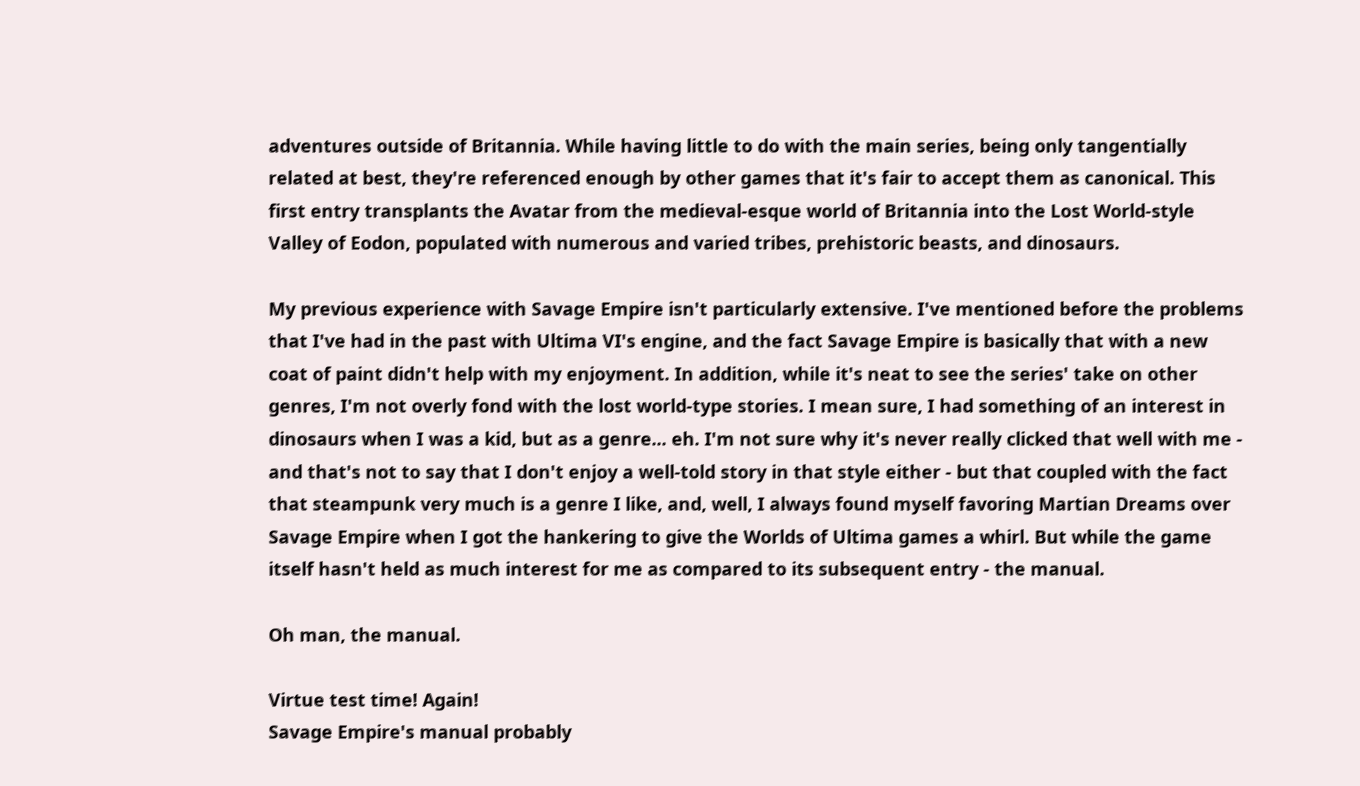adventures outside of Britannia. While having little to do with the main series, being only tangentially related at best, they're referenced enough by other games that it's fair to accept them as canonical. This first entry transplants the Avatar from the medieval-esque world of Britannia into the Lost World-style Valley of Eodon, populated with numerous and varied tribes, prehistoric beasts, and dinosaurs.

My previous experience with Savage Empire isn't particularly extensive. I've mentioned before the problems that I've had in the past with Ultima VI's engine, and the fact Savage Empire is basically that with a new coat of paint didn't help with my enjoyment. In addition, while it's neat to see the series' take on other genres, I'm not overly fond with the lost world-type stories. I mean sure, I had something of an interest in dinosaurs when I was a kid, but as a genre... eh. I'm not sure why it's never really clicked that well with me - and that's not to say that I don't enjoy a well-told story in that style either - but that coupled with the fact that steampunk very much is a genre I like, and, well, I always found myself favoring Martian Dreams over Savage Empire when I got the hankering to give the Worlds of Ultima games a whirl. But while the game itself hasn't held as much interest for me as compared to its subsequent entry - the manual.

Oh man, the manual.

Virtue test time! Again!
Savage Empire's manual probably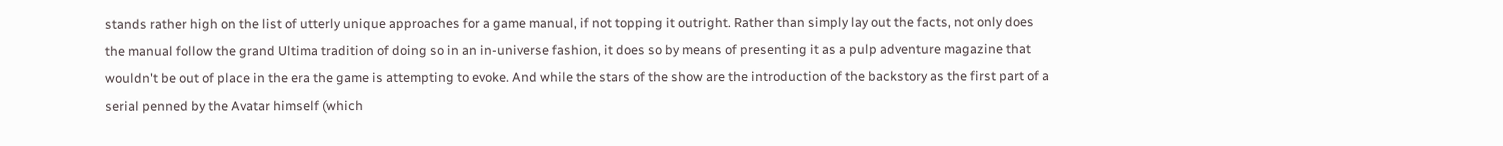stands rather high on the list of utterly unique approaches for a game manual, if not topping it outright. Rather than simply lay out the facts, not only does the manual follow the grand Ultima tradition of doing so in an in-universe fashion, it does so by means of presenting it as a pulp adventure magazine that wouldn't be out of place in the era the game is attempting to evoke. And while the stars of the show are the introduction of the backstory as the first part of a serial penned by the Avatar himself (which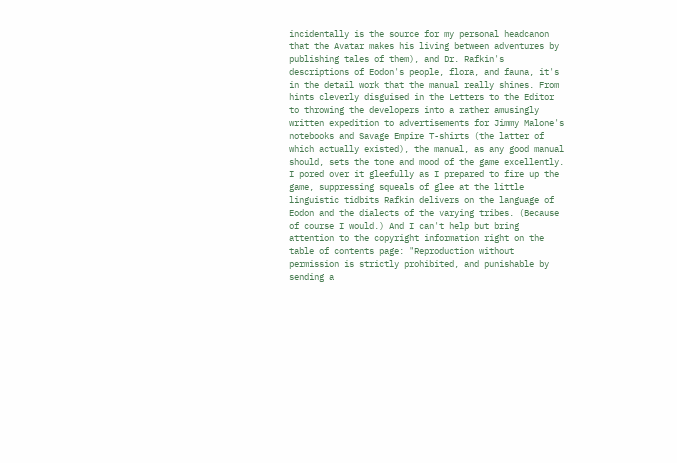incidentally is the source for my personal headcanon that the Avatar makes his living between adventures by publishing tales of them), and Dr. Rafkin's descriptions of Eodon's people, flora, and fauna, it's in the detail work that the manual really shines. From hints cleverly disguised in the Letters to the Editor to throwing the developers into a rather amusingly written expedition to advertisements for Jimmy Malone's notebooks and Savage Empire T-shirts (the latter of which actually existed), the manual, as any good manual should, sets the tone and mood of the game excellently. I pored over it gleefully as I prepared to fire up the game, suppressing squeals of glee at the little linguistic tidbits Rafkin delivers on the language of Eodon and the dialects of the varying tribes. (Because of course I would.) And I can't help but bring attention to the copyright information right on the table of contents page: "Reproduction without permission is strictly prohibited, and punishable by sending a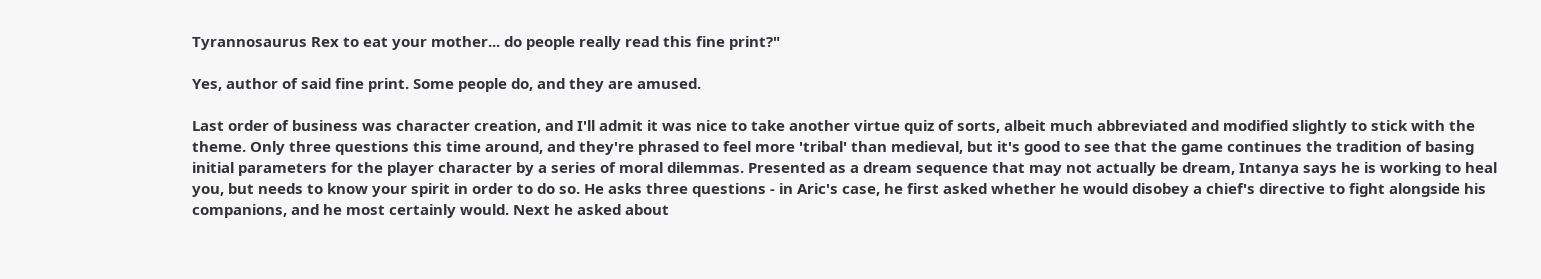Tyrannosaurus Rex to eat your mother... do people really read this fine print?"

Yes, author of said fine print. Some people do, and they are amused.

Last order of business was character creation, and I'll admit it was nice to take another virtue quiz of sorts, albeit much abbreviated and modified slightly to stick with the theme. Only three questions this time around, and they're phrased to feel more 'tribal' than medieval, but it's good to see that the game continues the tradition of basing initial parameters for the player character by a series of moral dilemmas. Presented as a dream sequence that may not actually be dream, Intanya says he is working to heal you, but needs to know your spirit in order to do so. He asks three questions - in Aric's case, he first asked whether he would disobey a chief's directive to fight alongside his companions, and he most certainly would. Next he asked about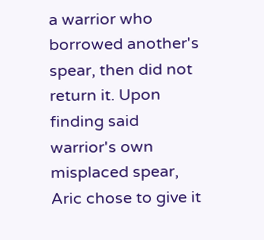a warrior who borrowed another's spear, then did not return it. Upon finding said warrior's own misplaced spear, Aric chose to give it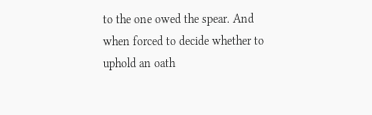to the one owed the spear. And when forced to decide whether to uphold an oath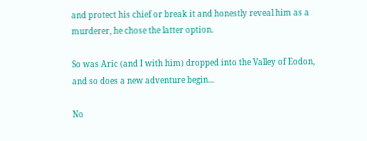and protect his chief or break it and honestly reveal him as a murderer, he chose the latter option.

So was Aric (and I with him) dropped into the Valley of Eodon, and so does a new adventure begin...

No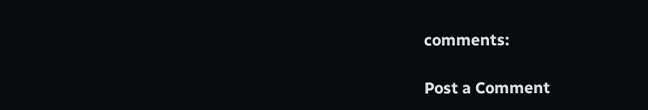comments:

Post a Comment